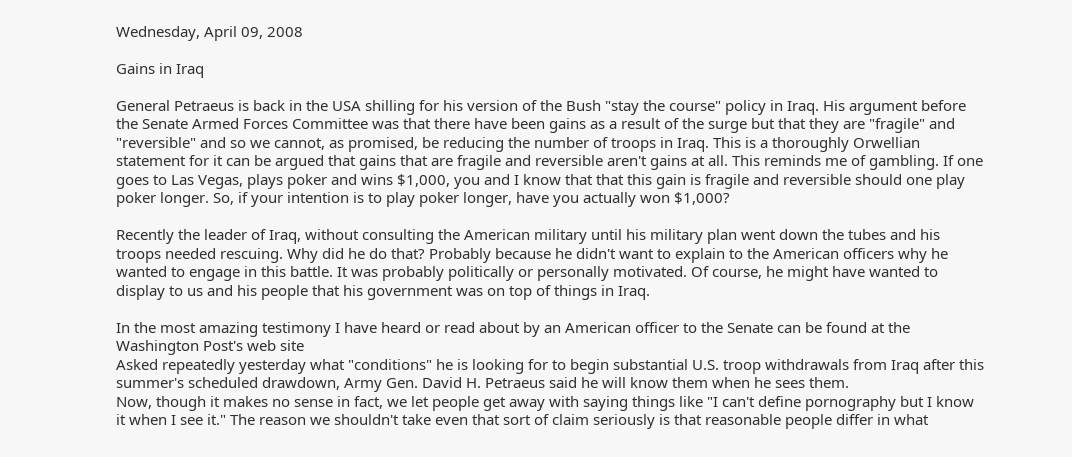Wednesday, April 09, 2008

Gains in Iraq

General Petraeus is back in the USA shilling for his version of the Bush "stay the course" policy in Iraq. His argument before the Senate Armed Forces Committee was that there have been gains as a result of the surge but that they are "fragile" and "reversible" and so we cannot, as promised, be reducing the number of troops in Iraq. This is a thoroughly Orwellian statement for it can be argued that gains that are fragile and reversible aren't gains at all. This reminds me of gambling. If one goes to Las Vegas, plays poker and wins $1,000, you and I know that that this gain is fragile and reversible should one play poker longer. So, if your intention is to play poker longer, have you actually won $1,000?

Recently the leader of Iraq, without consulting the American military until his military plan went down the tubes and his troops needed rescuing. Why did he do that? Probably because he didn't want to explain to the American officers why he wanted to engage in this battle. It was probably politically or personally motivated. Of course, he might have wanted to display to us and his people that his government was on top of things in Iraq.

In the most amazing testimony I have heard or read about by an American officer to the Senate can be found at the Washington Post's web site
Asked repeatedly yesterday what "conditions" he is looking for to begin substantial U.S. troop withdrawals from Iraq after this summer's scheduled drawdown, Army Gen. David H. Petraeus said he will know them when he sees them.
Now, though it makes no sense in fact, we let people get away with saying things like "I can't define pornography but I know it when I see it." The reason we shouldn't take even that sort of claim seriously is that reasonable people differ in what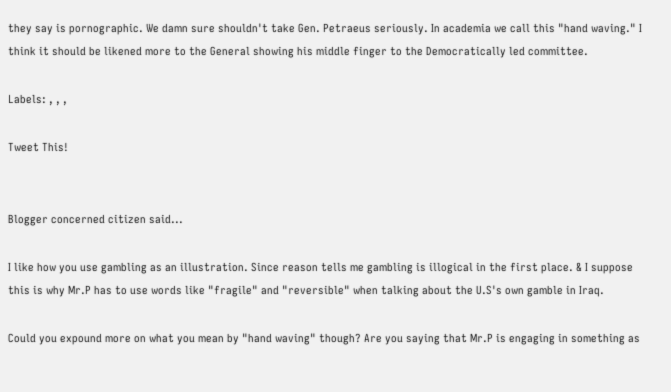they say is pornographic. We damn sure shouldn't take Gen. Petraeus seriously. In academia we call this "hand waving." I think it should be likened more to the General showing his middle finger to the Democratically led committee.

Labels: , , ,

Tweet This!


Blogger concerned citizen said...

I like how you use gambling as an illustration. Since reason tells me gambling is illogical in the first place. & I suppose this is why Mr.P has to use words like "fragile" and "reversible" when talking about the U.S's own gamble in Iraq.

Could you expound more on what you mean by "hand waving" though? Are you saying that Mr.P is engaging in something as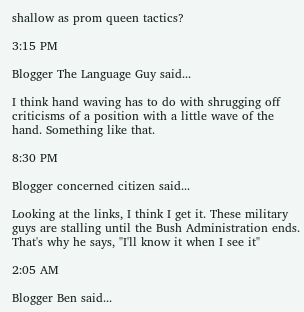shallow as prom queen tactics?

3:15 PM

Blogger The Language Guy said...

I think hand waving has to do with shrugging off criticisms of a position with a little wave of the hand. Something like that.

8:30 PM

Blogger concerned citizen said...

Looking at the links, I think I get it. These military guys are stalling until the Bush Administration ends. That's why he says, "I'll know it when I see it"

2:05 AM

Blogger Ben said...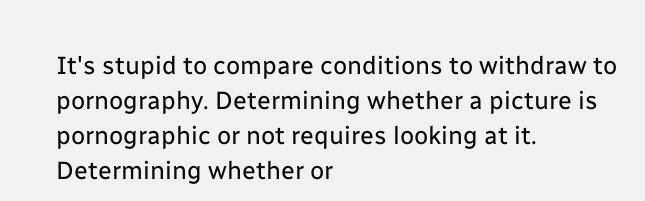It's stupid to compare conditions to withdraw to pornography. Determining whether a picture is pornographic or not requires looking at it. Determining whether or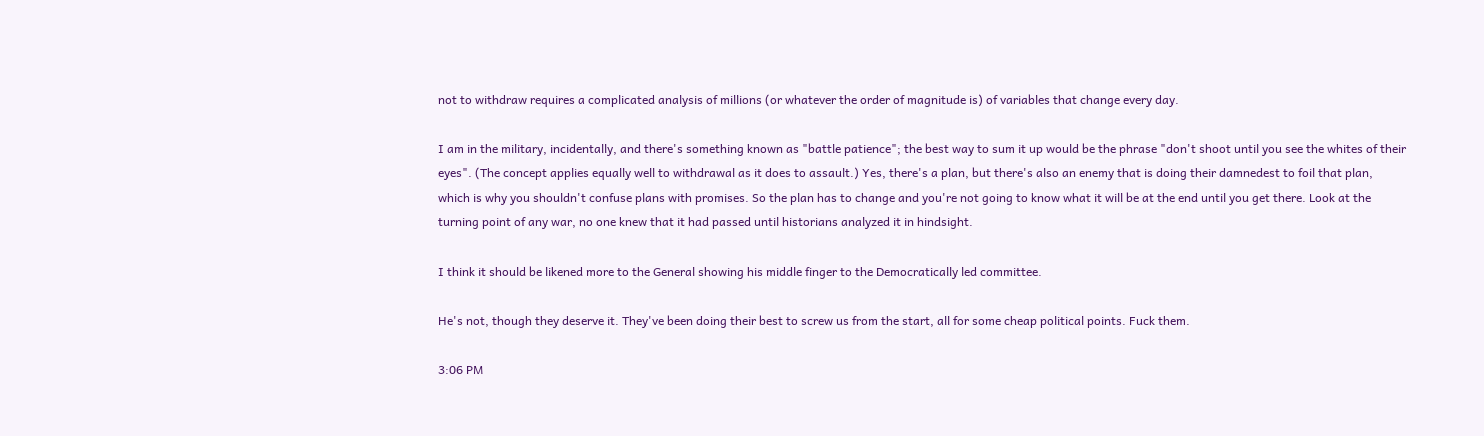not to withdraw requires a complicated analysis of millions (or whatever the order of magnitude is) of variables that change every day.

I am in the military, incidentally, and there's something known as "battle patience"; the best way to sum it up would be the phrase "don't shoot until you see the whites of their eyes". (The concept applies equally well to withdrawal as it does to assault.) Yes, there's a plan, but there's also an enemy that is doing their damnedest to foil that plan, which is why you shouldn't confuse plans with promises. So the plan has to change and you're not going to know what it will be at the end until you get there. Look at the turning point of any war, no one knew that it had passed until historians analyzed it in hindsight.

I think it should be likened more to the General showing his middle finger to the Democratically led committee.

He's not, though they deserve it. They've been doing their best to screw us from the start, all for some cheap political points. Fuck them.

3:06 PM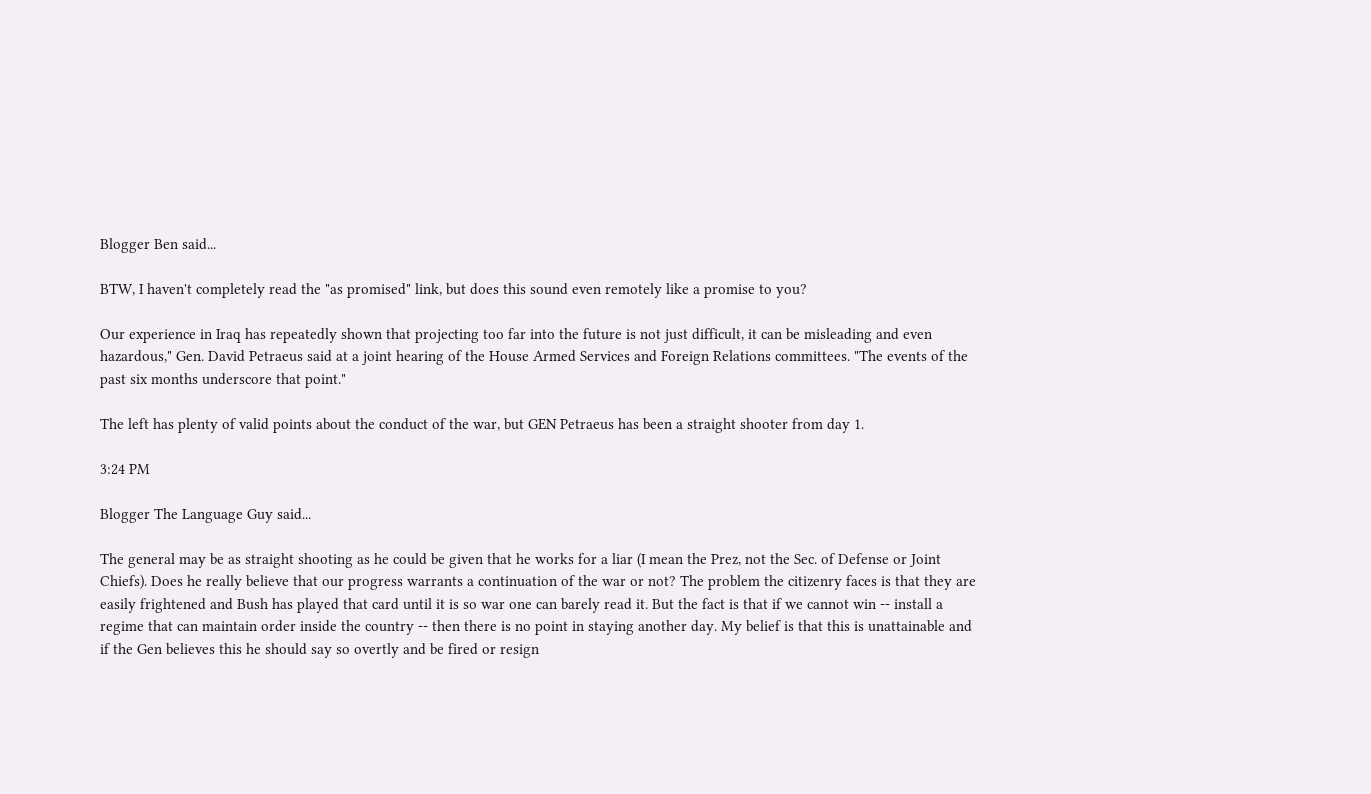Blogger Ben said...

BTW, I haven't completely read the "as promised" link, but does this sound even remotely like a promise to you?

Our experience in Iraq has repeatedly shown that projecting too far into the future is not just difficult, it can be misleading and even hazardous," Gen. David Petraeus said at a joint hearing of the House Armed Services and Foreign Relations committees. "The events of the past six months underscore that point."

The left has plenty of valid points about the conduct of the war, but GEN Petraeus has been a straight shooter from day 1.

3:24 PM

Blogger The Language Guy said...

The general may be as straight shooting as he could be given that he works for a liar (I mean the Prez, not the Sec. of Defense or Joint Chiefs). Does he really believe that our progress warrants a continuation of the war or not? The problem the citizenry faces is that they are easily frightened and Bush has played that card until it is so war one can barely read it. But the fact is that if we cannot win -- install a regime that can maintain order inside the country -- then there is no point in staying another day. My belief is that this is unattainable and if the Gen believes this he should say so overtly and be fired or resign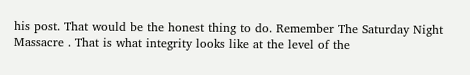his post. That would be the honest thing to do. Remember The Saturday Night Massacre . That is what integrity looks like at the level of the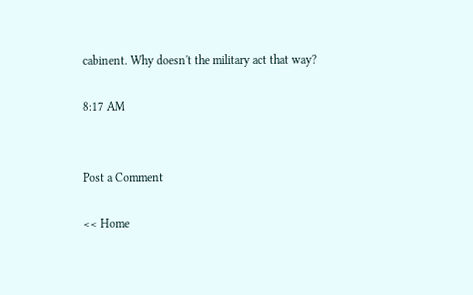cabinent. Why doesn't the military act that way?

8:17 AM


Post a Comment

<< Home